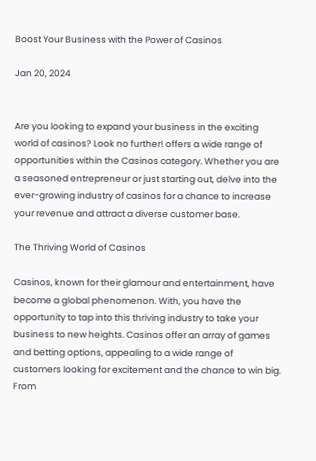Boost Your Business with the Power of Casinos

Jan 20, 2024


Are you looking to expand your business in the exciting world of casinos? Look no further! offers a wide range of opportunities within the Casinos category. Whether you are a seasoned entrepreneur or just starting out, delve into the ever-growing industry of casinos for a chance to increase your revenue and attract a diverse customer base.

The Thriving World of Casinos

Casinos, known for their glamour and entertainment, have become a global phenomenon. With, you have the opportunity to tap into this thriving industry to take your business to new heights. Casinos offer an array of games and betting options, appealing to a wide range of customers looking for excitement and the chance to win big. From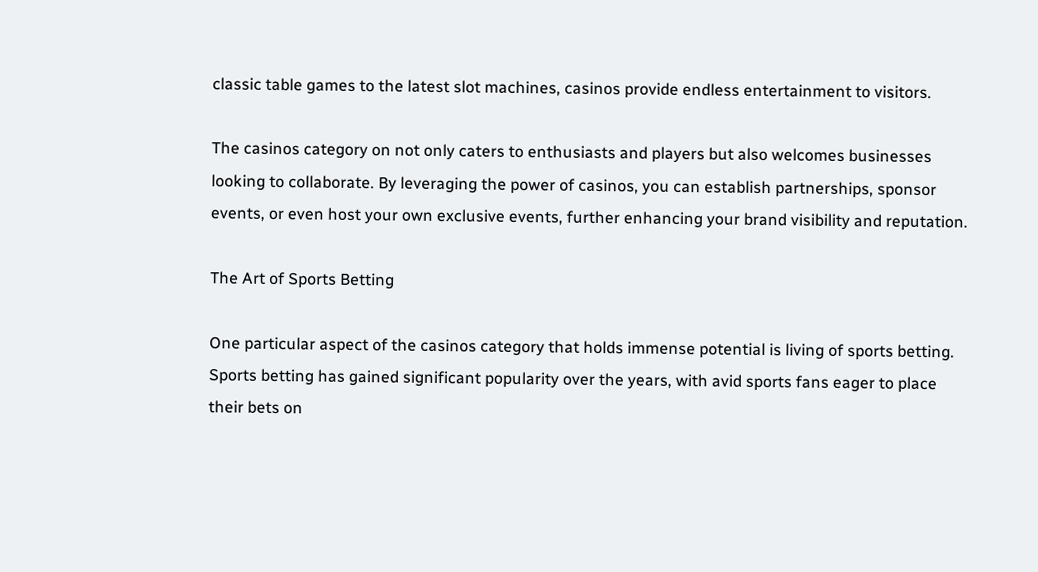classic table games to the latest slot machines, casinos provide endless entertainment to visitors.

The casinos category on not only caters to enthusiasts and players but also welcomes businesses looking to collaborate. By leveraging the power of casinos, you can establish partnerships, sponsor events, or even host your own exclusive events, further enhancing your brand visibility and reputation.

The Art of Sports Betting

One particular aspect of the casinos category that holds immense potential is living of sports betting. Sports betting has gained significant popularity over the years, with avid sports fans eager to place their bets on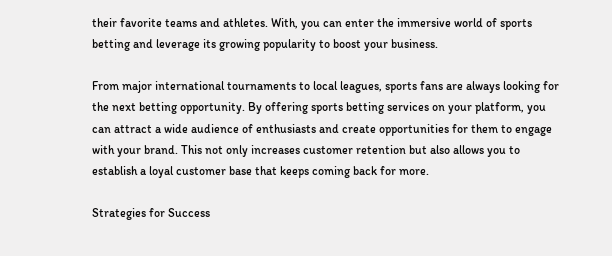their favorite teams and athletes. With, you can enter the immersive world of sports betting and leverage its growing popularity to boost your business.

From major international tournaments to local leagues, sports fans are always looking for the next betting opportunity. By offering sports betting services on your platform, you can attract a wide audience of enthusiasts and create opportunities for them to engage with your brand. This not only increases customer retention but also allows you to establish a loyal customer base that keeps coming back for more.

Strategies for Success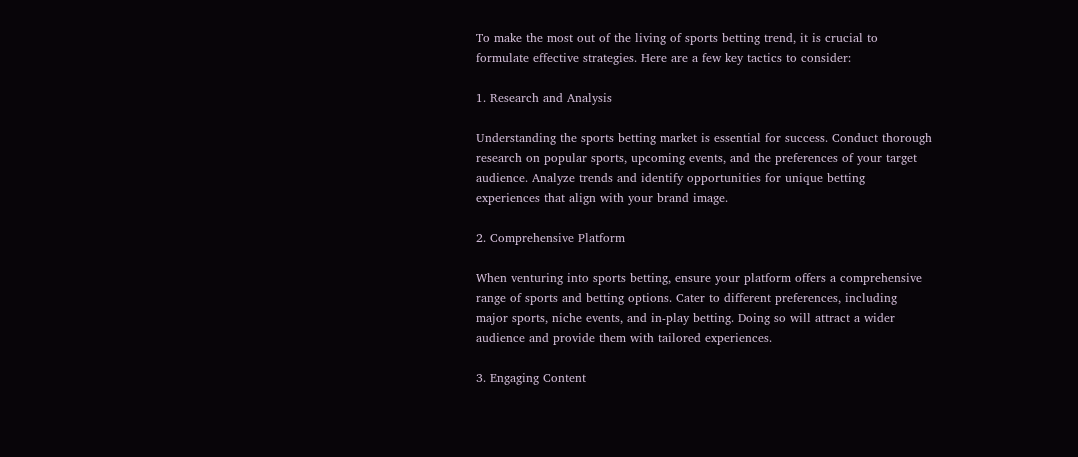To make the most out of the living of sports betting trend, it is crucial to formulate effective strategies. Here are a few key tactics to consider:

1. Research and Analysis

Understanding the sports betting market is essential for success. Conduct thorough research on popular sports, upcoming events, and the preferences of your target audience. Analyze trends and identify opportunities for unique betting experiences that align with your brand image.

2. Comprehensive Platform

When venturing into sports betting, ensure your platform offers a comprehensive range of sports and betting options. Cater to different preferences, including major sports, niche events, and in-play betting. Doing so will attract a wider audience and provide them with tailored experiences.

3. Engaging Content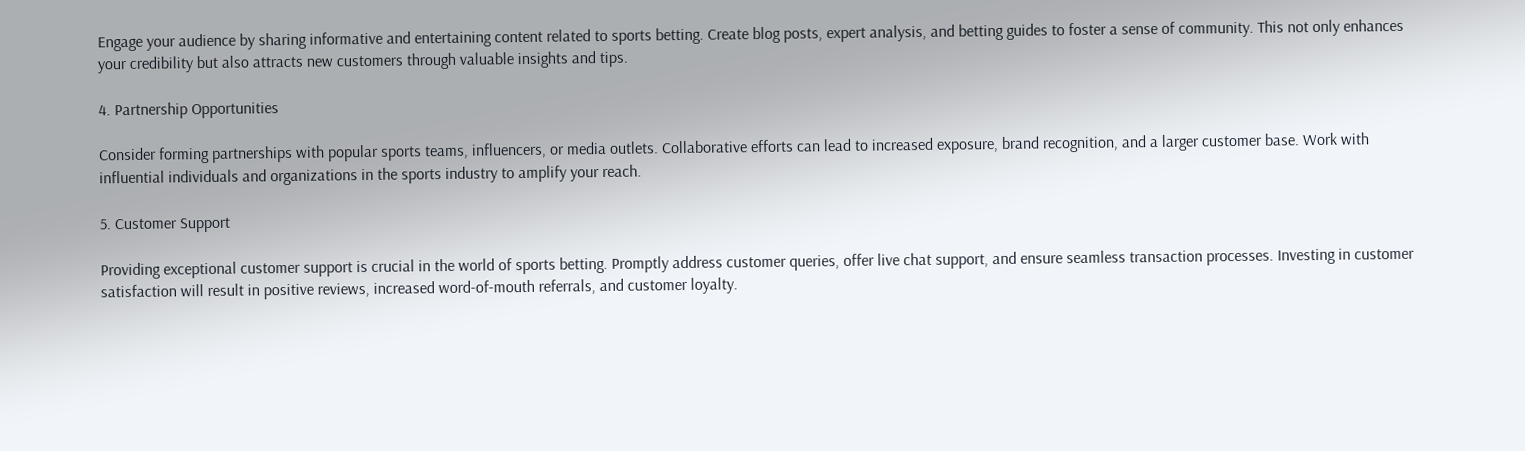Engage your audience by sharing informative and entertaining content related to sports betting. Create blog posts, expert analysis, and betting guides to foster a sense of community. This not only enhances your credibility but also attracts new customers through valuable insights and tips.

4. Partnership Opportunities

Consider forming partnerships with popular sports teams, influencers, or media outlets. Collaborative efforts can lead to increased exposure, brand recognition, and a larger customer base. Work with influential individuals and organizations in the sports industry to amplify your reach.

5. Customer Support

Providing exceptional customer support is crucial in the world of sports betting. Promptly address customer queries, offer live chat support, and ensure seamless transaction processes. Investing in customer satisfaction will result in positive reviews, increased word-of-mouth referrals, and customer loyalty.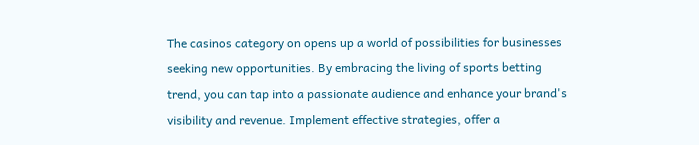The casinos category on opens up a world of possibilities for businesses seeking new opportunities. By embracing the living of sports betting trend, you can tap into a passionate audience and enhance your brand's visibility and revenue. Implement effective strategies, offer a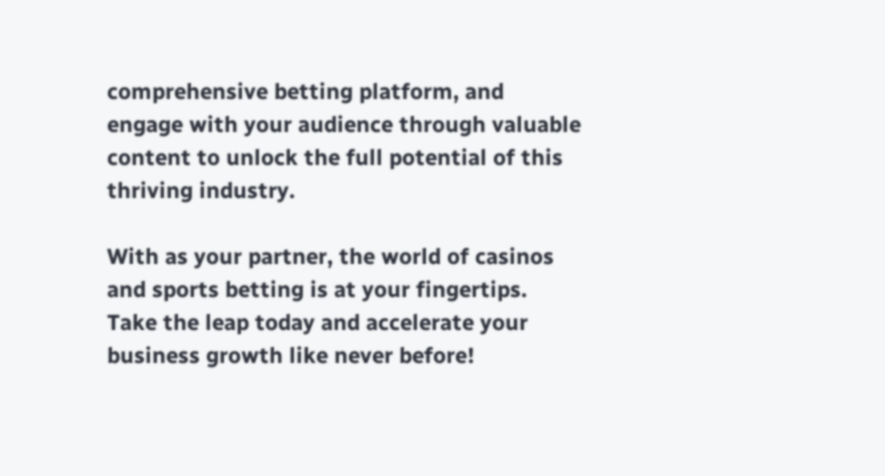comprehensive betting platform, and engage with your audience through valuable content to unlock the full potential of this thriving industry.

With as your partner, the world of casinos and sports betting is at your fingertips. Take the leap today and accelerate your business growth like never before!